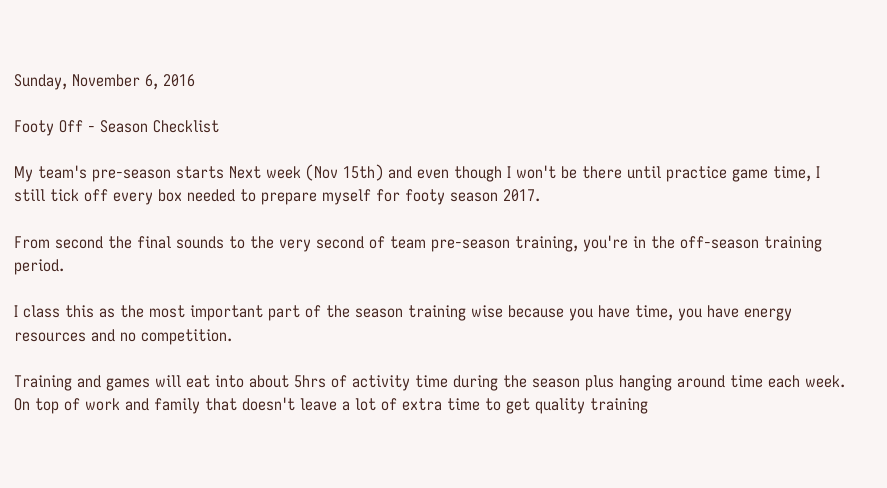Sunday, November 6, 2016

Footy Off - Season Checklist

My team's pre-season starts Next week (Nov 15th) and even though I won't be there until practice game time, I still tick off every box needed to prepare myself for footy season 2017.

From second the final sounds to the very second of team pre-season training, you're in the off-season training period.

I class this as the most important part of the season training wise because you have time, you have energy resources and no competition.

Training and games will eat into about 5hrs of activity time during the season plus hanging around time each week. On top of work and family that doesn't leave a lot of extra time to get quality training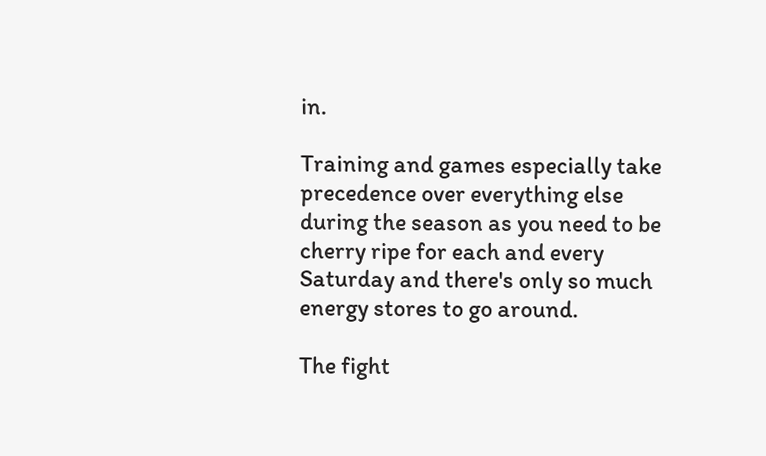in.

Training and games especially take precedence over everything else during the season as you need to be cherry ripe for each and every Saturday and there's only so much energy stores to go around.

The fight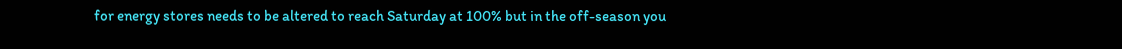for energy stores needs to be altered to reach Saturday at 100% but in the off-season you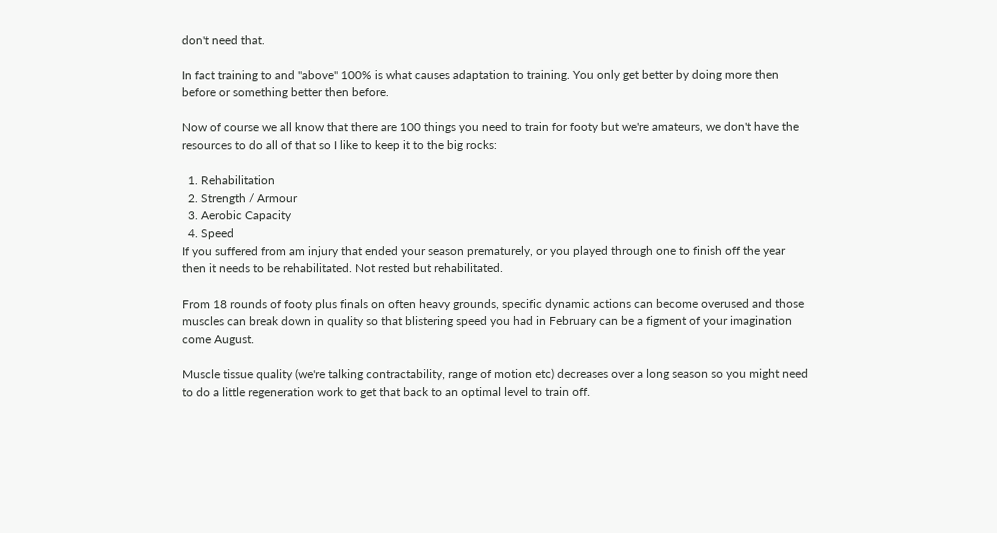don't need that.

In fact training to and "above" 100% is what causes adaptation to training. You only get better by doing more then before or something better then before.

Now of course we all know that there are 100 things you need to train for footy but we're amateurs, we don't have the resources to do all of that so I like to keep it to the big rocks:

  1. Rehabilitation
  2. Strength / Armour
  3. Aerobic Capacity
  4. Speed
If you suffered from am injury that ended your season prematurely, or you played through one to finish off the year then it needs to be rehabilitated. Not rested but rehabilitated.

From 18 rounds of footy plus finals on often heavy grounds, specific dynamic actions can become overused and those muscles can break down in quality so that blistering speed you had in February can be a figment of your imagination come August.

Muscle tissue quality (we're talking contractability, range of motion etc) decreases over a long season so you might need to do a little regeneration work to get that back to an optimal level to train off.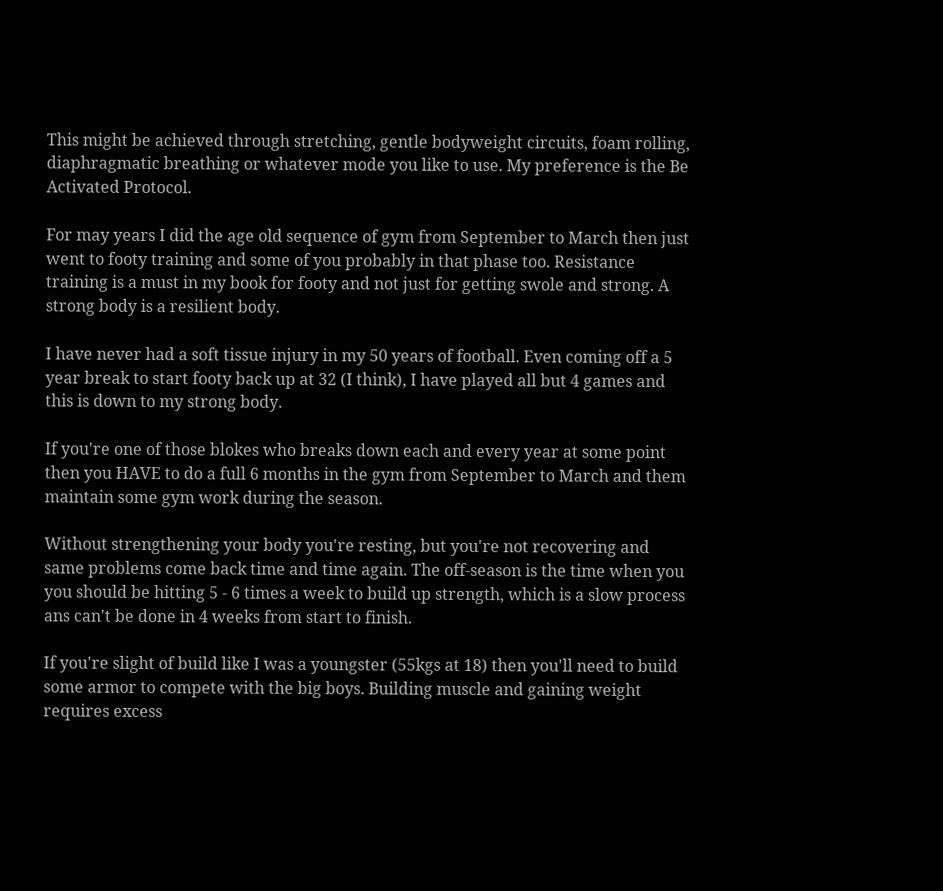This might be achieved through stretching, gentle bodyweight circuits, foam rolling, diaphragmatic breathing or whatever mode you like to use. My preference is the Be Activated Protocol.

For may years I did the age old sequence of gym from September to March then just went to footy training and some of you probably in that phase too. Resistance training is a must in my book for footy and not just for getting swole and strong. A strong body is a resilient body.

I have never had a soft tissue injury in my 50 years of football. Even coming off a 5 year break to start footy back up at 32 (I think), I have played all but 4 games and this is down to my strong body.

If you're one of those blokes who breaks down each and every year at some point then you HAVE to do a full 6 months in the gym from September to March and them maintain some gym work during the season.

Without strengthening your body you're resting, but you're not recovering and same problems come back time and time again. The off-season is the time when you you should be hitting 5 - 6 times a week to build up strength, which is a slow process ans can't be done in 4 weeks from start to finish.

If you're slight of build like I was a youngster (55kgs at 18) then you'll need to build some armor to compete with the big boys. Building muscle and gaining weight requires excess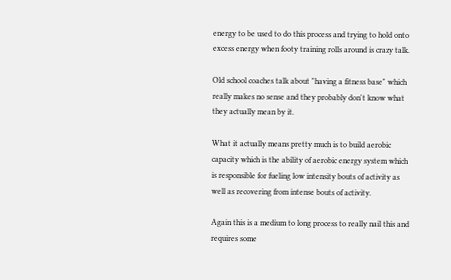energy to be used to do this process and trying to hold onto excess energy when footy training rolls around is crazy talk.

Old school coaches talk about "having a fitness base" which really makes no sense and they probably don't know what they actually mean by it.

What it actually means pretty much is to build aerobic capacity which is the ability of aerobic energy system which is responsible for fueling low intensity bouts of activity as well as recovering from intense bouts of activity.

Again this is a medium to long process to really nail this and requires some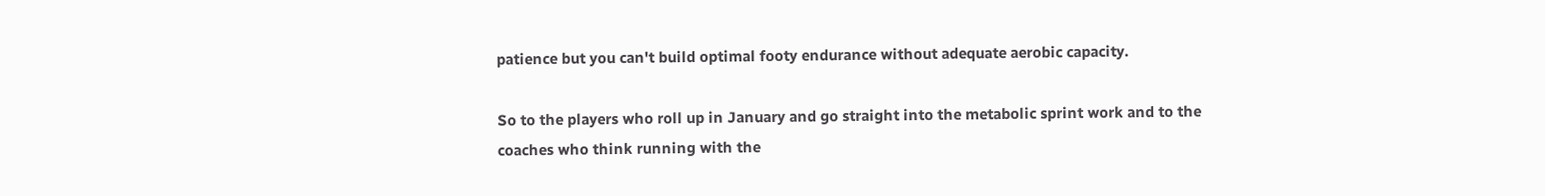patience but you can't build optimal footy endurance without adequate aerobic capacity.

So to the players who roll up in January and go straight into the metabolic sprint work and to the coaches who think running with the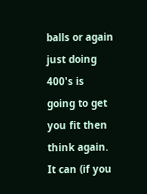balls or again just doing 400's is going to get you fit then think again. It can (if you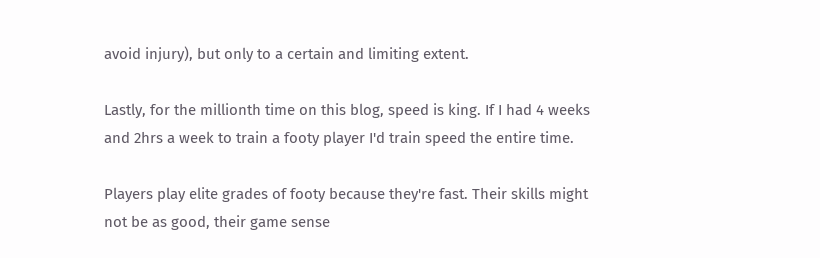avoid injury), but only to a certain and limiting extent.

Lastly, for the millionth time on this blog, speed is king. If I had 4 weeks and 2hrs a week to train a footy player I'd train speed the entire time.

Players play elite grades of footy because they're fast. Their skills might not be as good, their game sense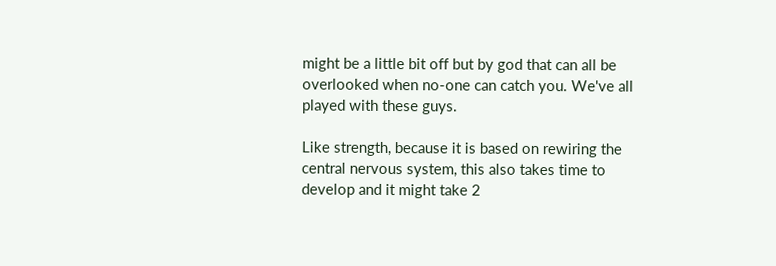might be a little bit off but by god that can all be overlooked when no-one can catch you. We've all played with these guys.

Like strength, because it is based on rewiring the central nervous system, this also takes time to develop and it might take 2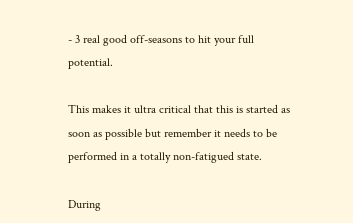- 3 real good off-seasons to hit your full potential.

This makes it ultra critical that this is started as soon as possible but remember it needs to be performed in a totally non-fatigued state.

During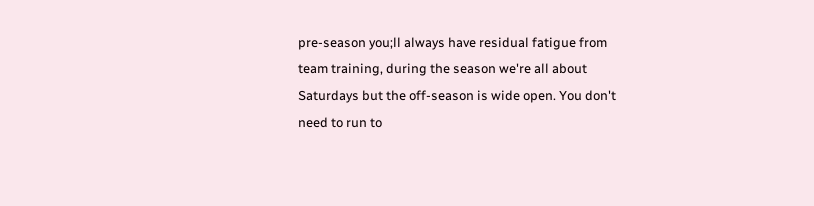pre-season you;ll always have residual fatigue from team training, during the season we're all about Saturdays but the off-season is wide open. You don't need to run to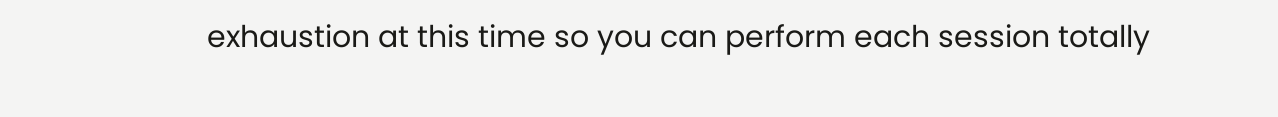exhaustion at this time so you can perform each session totally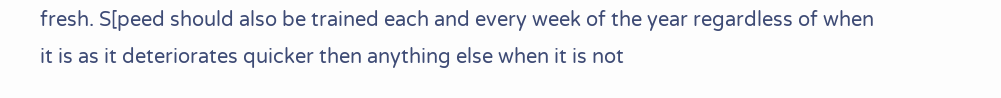fresh. S[peed should also be trained each and every week of the year regardless of when it is as it deteriorates quicker then anything else when it is not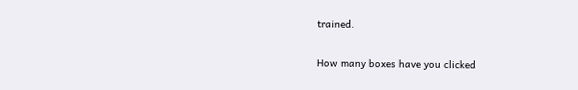trained.

How many boxes have you clicked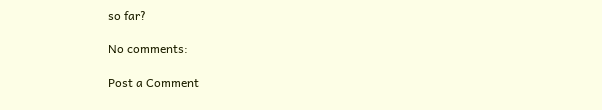so far?

No comments:

Post a Comment